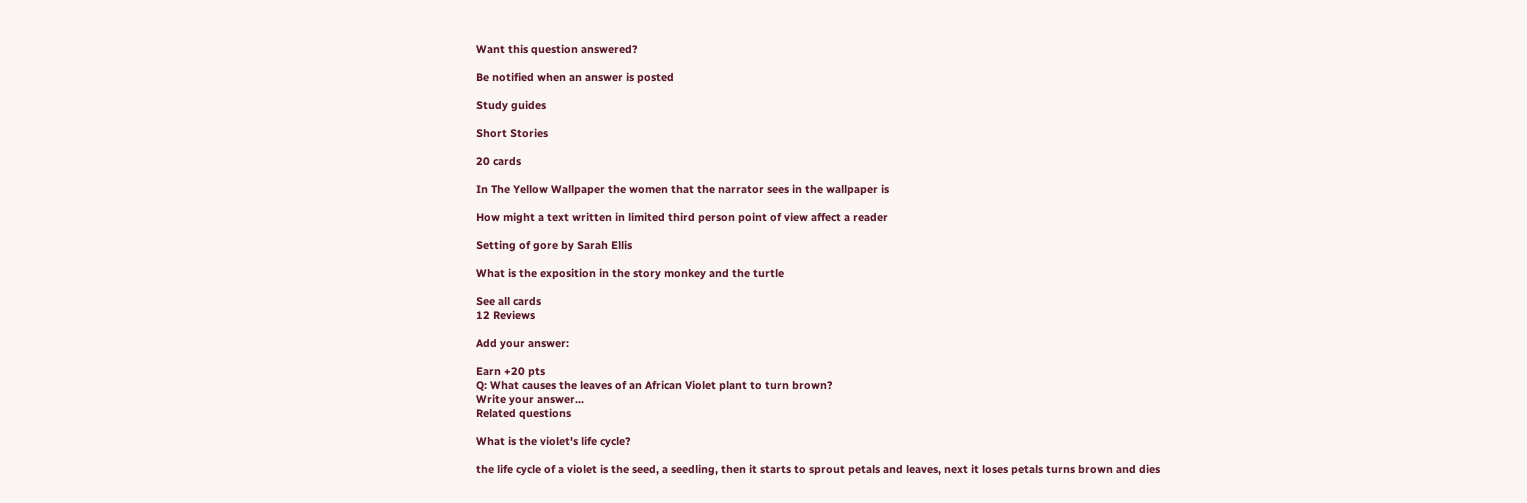Want this question answered?

Be notified when an answer is posted

Study guides

Short Stories

20 cards

In The Yellow Wallpaper the women that the narrator sees in the wallpaper is

How might a text written in limited third person point of view affect a reader

Setting of gore by Sarah Ellis

What is the exposition in the story monkey and the turtle

See all cards
12 Reviews

Add your answer:

Earn +20 pts
Q: What causes the leaves of an African Violet plant to turn brown?
Write your answer...
Related questions

What is the violet's life cycle?

the life cycle of a violet is the seed, a seedling, then it starts to sprout petals and leaves, next it loses petals turns brown and dies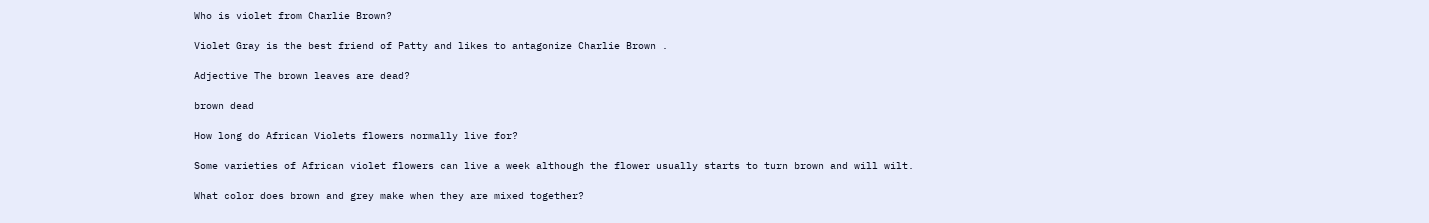Who is violet from Charlie Brown?

Violet Gray is the best friend of Patty and likes to antagonize Charlie Brown .

Adjective The brown leaves are dead?

brown dead

How long do African Violets flowers normally live for?

Some varieties of African violet flowers can live a week although the flower usually starts to turn brown and will wilt.

What color does brown and grey make when they are mixed together?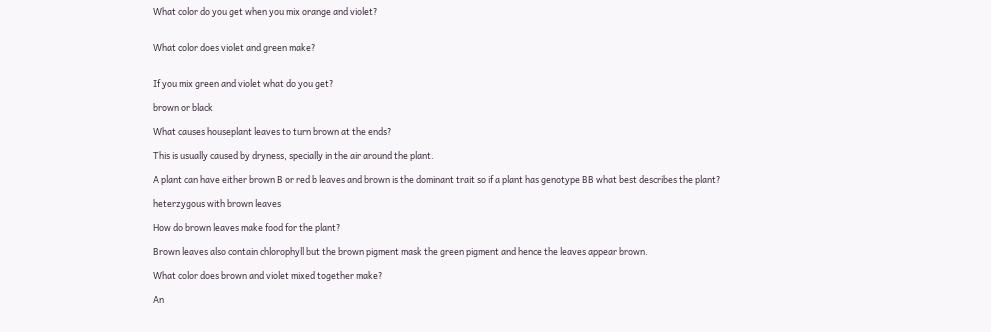What color do you get when you mix orange and violet?


What color does violet and green make?


If you mix green and violet what do you get?

brown or black

What causes houseplant leaves to turn brown at the ends?

This is usually caused by dryness, specially in the air around the plant.

A plant can have either brown B or red b leaves and brown is the dominant trait so if a plant has genotype BB what best describes the plant?

heterzygous with brown leaves

How do brown leaves make food for the plant?

Brown leaves also contain chlorophyll but the brown pigment mask the green pigment and hence the leaves appear brown.

What color does brown and violet mixed together make?

An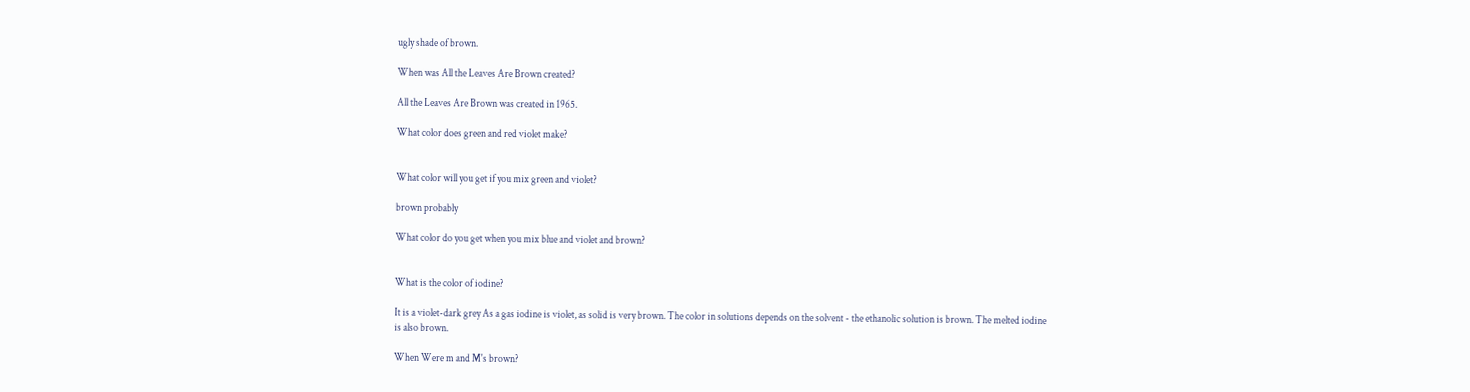ugly shade of brown.

When was All the Leaves Are Brown created?

All the Leaves Are Brown was created in 1965.

What color does green and red violet make?


What color will you get if you mix green and violet?

brown probably

What color do you get when you mix blue and violet and brown?


What is the color of iodine?

It is a violet-dark grey As a gas iodine is violet, as solid is very brown. The color in solutions depends on the solvent - the ethanolic solution is brown. The melted iodine is also brown.

When Were m and M's brown?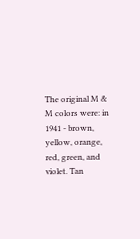The original M & M colors were: in 1941 - brown, yellow, orange, red, green, and violet. Tan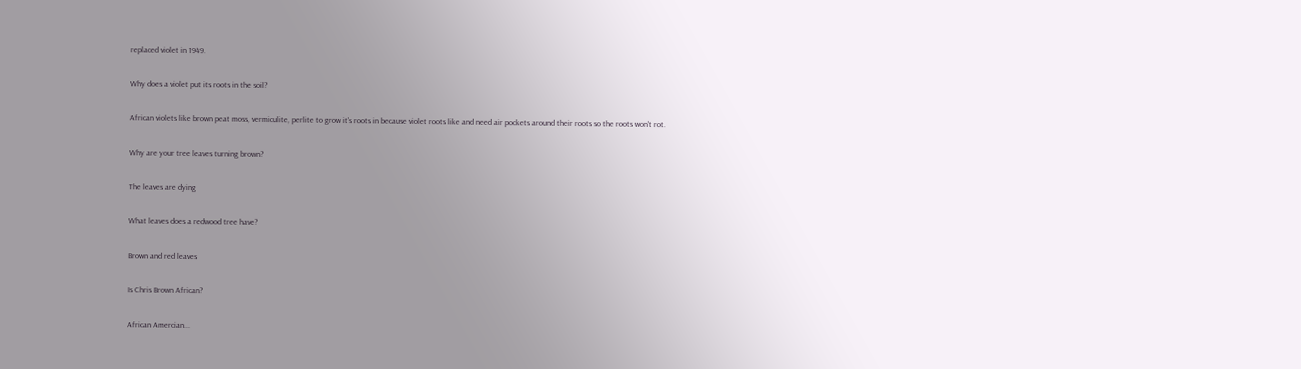replaced violet in 1949.

Why does a violet put its roots in the soil?

African violets like brown peat moss, vermiculite, perlite to grow it's roots in because violet roots like and need air pockets around their roots so the roots won't rot.

Why are your tree leaves turning brown?

The leaves are dying

What leaves does a redwood tree have?

Brown and red leaves

Is Chris Brown African?

African Amercian...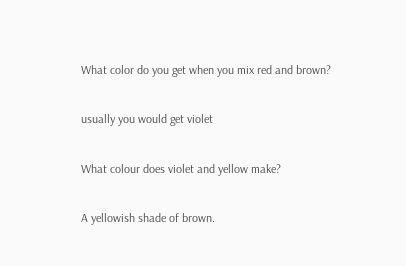What color do you get when you mix red and brown?

usually you would get violet

What colour does violet and yellow make?

A yellowish shade of brown.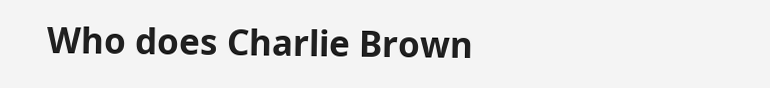Who does Charlie Brown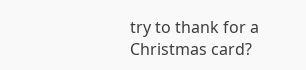try to thank for a Christmas card?